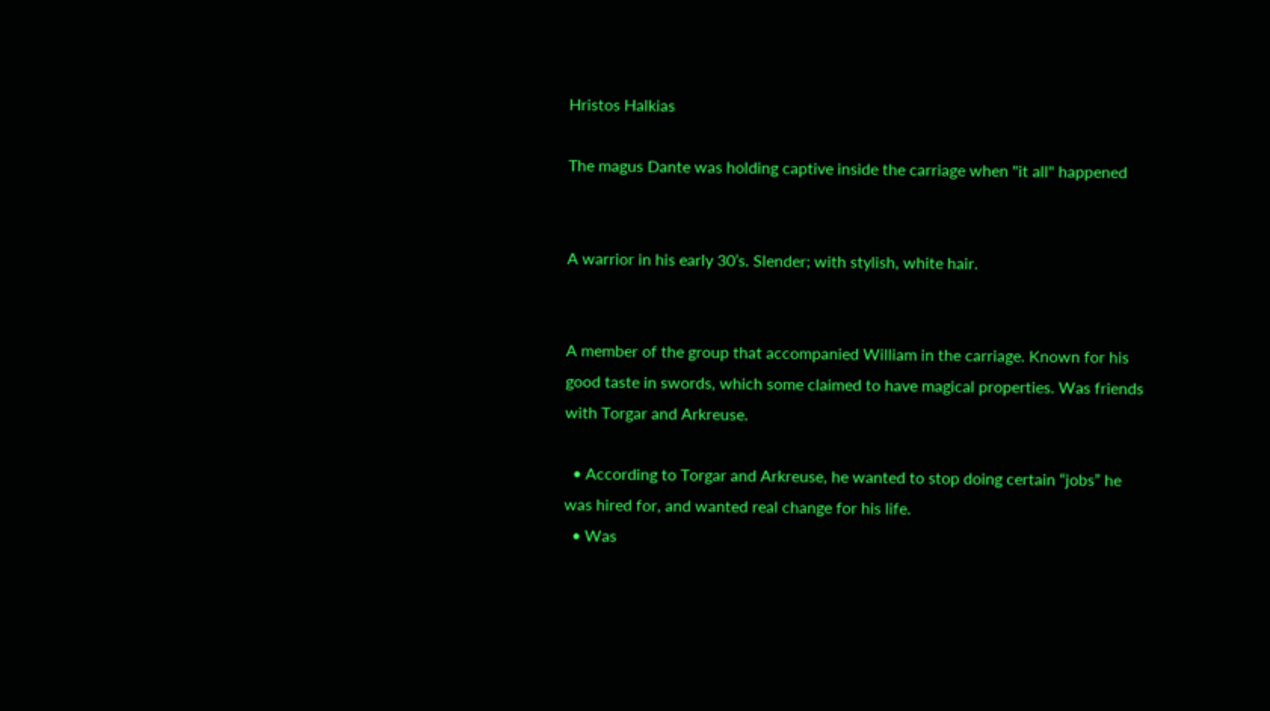Hristos Halkias

The magus Dante was holding captive inside the carriage when "it all" happened


A warrior in his early 30’s. Slender; with stylish, white hair.


A member of the group that accompanied William in the carriage. Known for his good taste in swords, which some claimed to have magical properties. Was friends with Torgar and Arkreuse.

  • According to Torgar and Arkreuse, he wanted to stop doing certain “jobs” he was hired for, and wanted real change for his life.
  • Was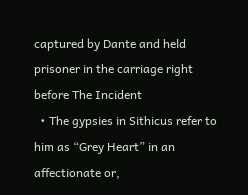captured by Dante and held prisoner in the carriage right before The Incident
  • The gypsies in Sithicus refer to him as “Grey Heart” in an affectionate or,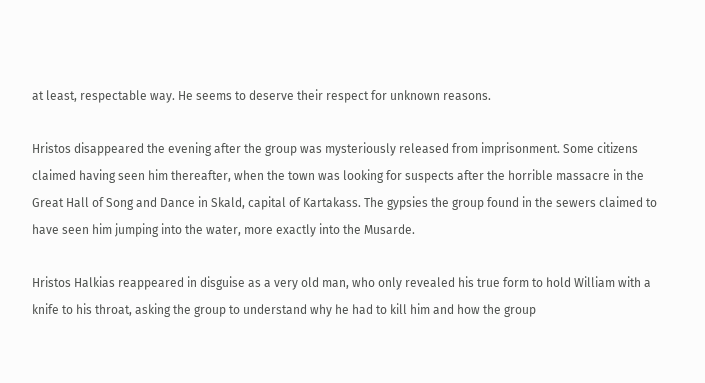at least, respectable way. He seems to deserve their respect for unknown reasons.

Hristos disappeared the evening after the group was mysteriously released from imprisonment. Some citizens claimed having seen him thereafter, when the town was looking for suspects after the horrible massacre in the Great Hall of Song and Dance in Skald, capital of Kartakass. The gypsies the group found in the sewers claimed to have seen him jumping into the water, more exactly into the Musarde.

Hristos Halkias reappeared in disguise as a very old man, who only revealed his true form to hold William with a knife to his throat, asking the group to understand why he had to kill him and how the group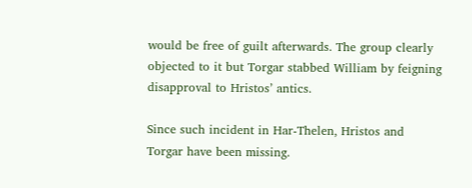would be free of guilt afterwards. The group clearly objected to it but Torgar stabbed William by feigning disapproval to Hristos’ antics.

Since such incident in Har-Thelen, Hristos and Torgar have been missing.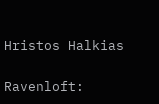Hristos Halkias

Ravenloft: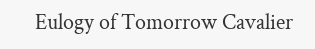Eulogy of Tomorrow Cavalier